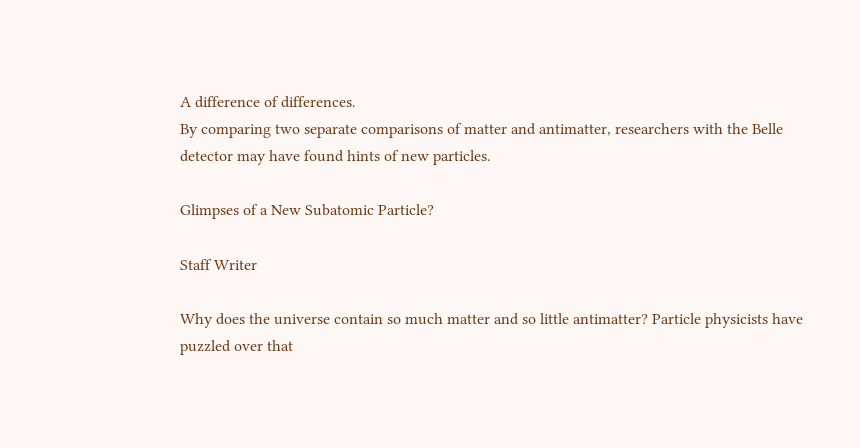A difference of differences.
By comparing two separate comparisons of matter and antimatter, researchers with the Belle detector may have found hints of new particles.

Glimpses of a New Subatomic Particle?

Staff Writer

Why does the universe contain so much matter and so little antimatter? Particle physicists have puzzled over that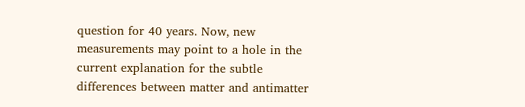question for 40 years. Now, new measurements may point to a hole in the current explanation for the subtle differences between matter and antimatter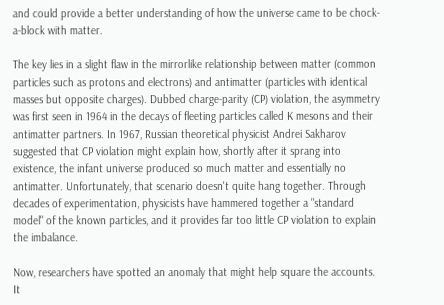and could provide a better understanding of how the universe came to be chock-a-block with matter.

The key lies in a slight flaw in the mirrorlike relationship between matter (common particles such as protons and electrons) and antimatter (particles with identical masses but opposite charges). Dubbed charge-parity (CP) violation, the asymmetry was first seen in 1964 in the decays of fleeting particles called K mesons and their antimatter partners. In 1967, Russian theoretical physicist Andrei Sakharov suggested that CP violation might explain how, shortly after it sprang into existence, the infant universe produced so much matter and essentially no antimatter. Unfortunately, that scenario doesn't quite hang together. Through decades of experimentation, physicists have hammered together a "standard model" of the known particles, and it provides far too little CP violation to explain the imbalance.

Now, researchers have spotted an anomaly that might help square the accounts. It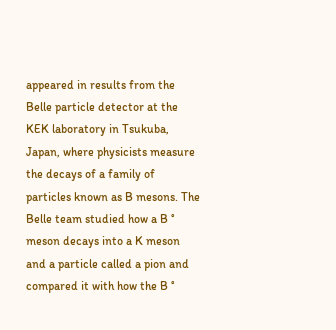appeared in results from the Belle particle detector at the KEK laboratory in Tsukuba, Japan, where physicists measure the decays of a family of particles known as B mesons. The Belle team studied how a B ° meson decays into a K meson and a particle called a pion and compared it with how the B °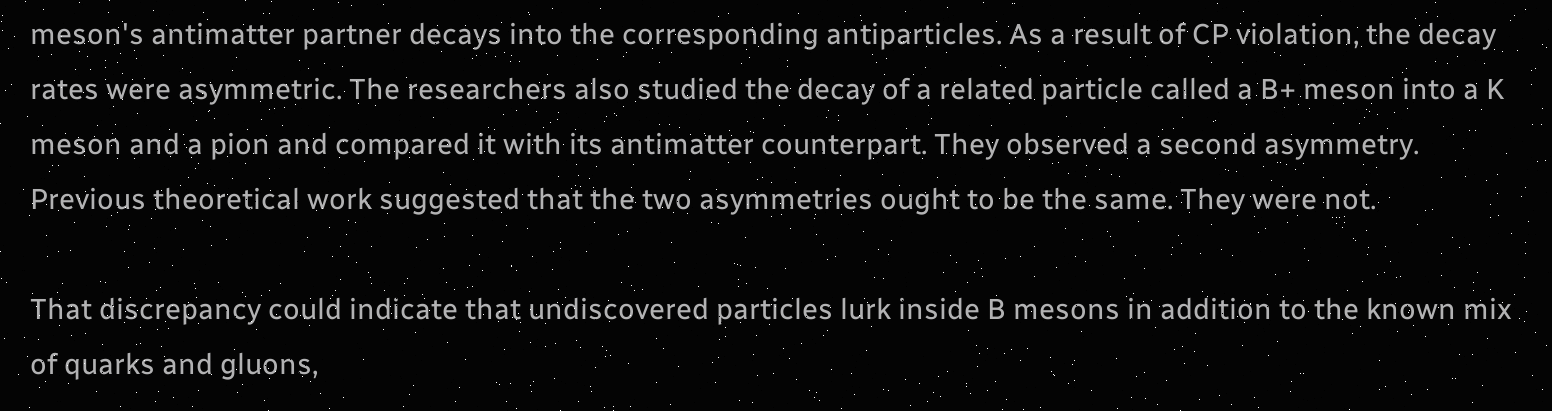meson's antimatter partner decays into the corresponding antiparticles. As a result of CP violation, the decay rates were asymmetric. The researchers also studied the decay of a related particle called a B+ meson into a K meson and a pion and compared it with its antimatter counterpart. They observed a second asymmetry. Previous theoretical work suggested that the two asymmetries ought to be the same. They were not.

That discrepancy could indicate that undiscovered particles lurk inside B mesons in addition to the known mix of quarks and gluons,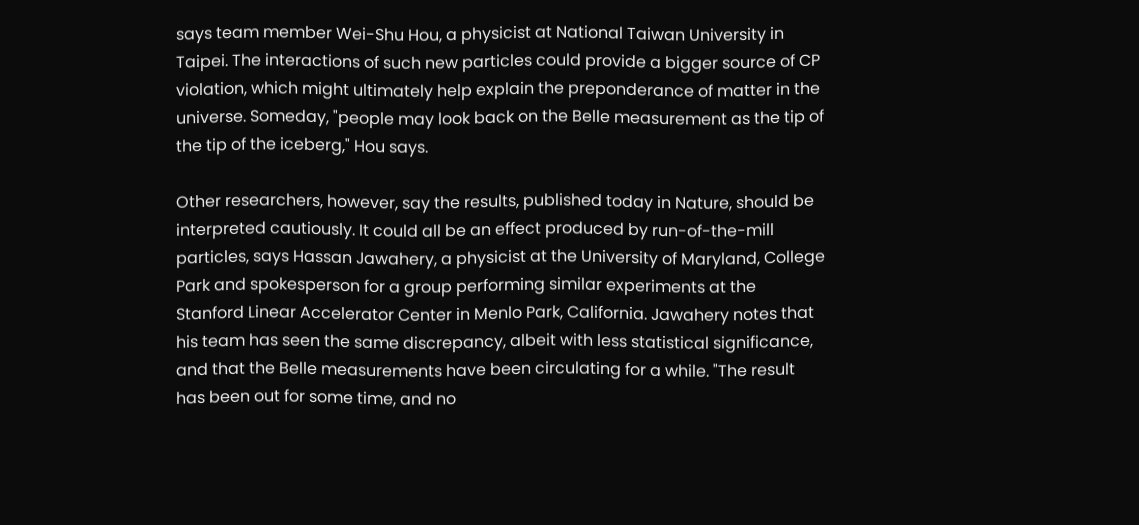says team member Wei-Shu Hou, a physicist at National Taiwan University in Taipei. The interactions of such new particles could provide a bigger source of CP violation, which might ultimately help explain the preponderance of matter in the universe. Someday, "people may look back on the Belle measurement as the tip of the tip of the iceberg," Hou says.

Other researchers, however, say the results, published today in Nature, should be interpreted cautiously. It could all be an effect produced by run-of-the-mill particles, says Hassan Jawahery, a physicist at the University of Maryland, College Park and spokesperson for a group performing similar experiments at the Stanford Linear Accelerator Center in Menlo Park, California. Jawahery notes that his team has seen the same discrepancy, albeit with less statistical significance, and that the Belle measurements have been circulating for a while. "The result has been out for some time, and no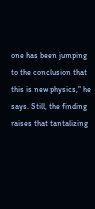one has been jumping to the conclusion that this is new physics," he says. Still, the finding raises that tantalizing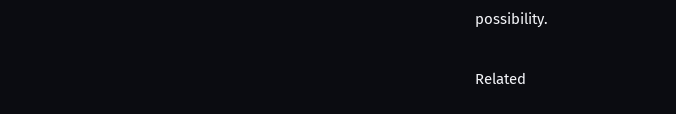possibility.

Related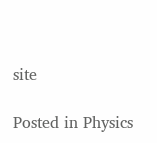site

Posted in Physics